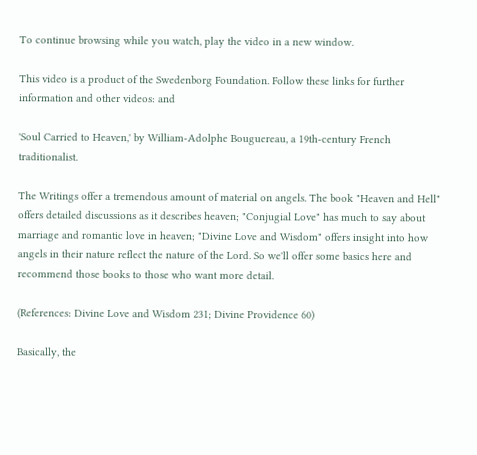To continue browsing while you watch, play the video in a new window.

This video is a product of the Swedenborg Foundation. Follow these links for further information and other videos: and

'Soul Carried to Heaven,' by William-Adolphe Bouguereau, a 19th-century French traditionalist.

The Writings offer a tremendous amount of material on angels. The book "Heaven and Hell" offers detailed discussions as it describes heaven; "Conjugial Love" has much to say about marriage and romantic love in heaven; "Divine Love and Wisdom" offers insight into how angels in their nature reflect the nature of the Lord. So we'll offer some basics here and recommend those books to those who want more detail.

(References: Divine Love and Wisdom 231; Divine Providence 60)

Basically, the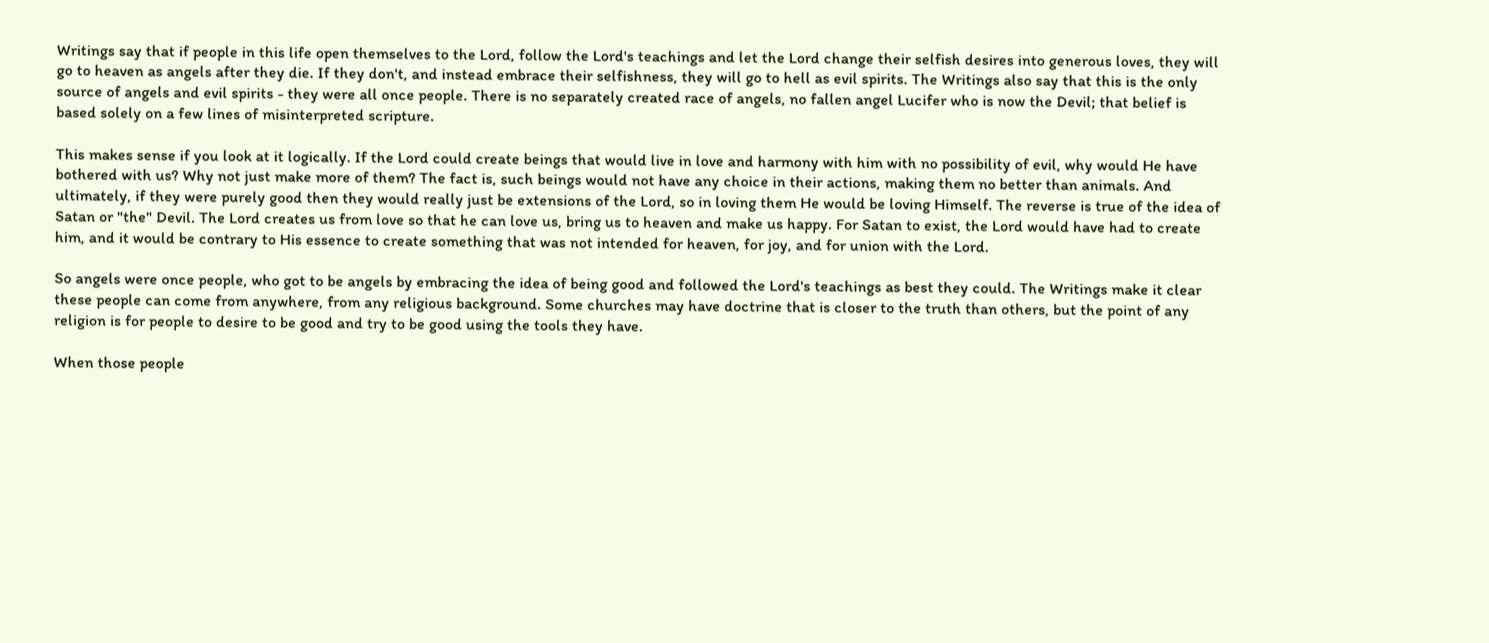Writings say that if people in this life open themselves to the Lord, follow the Lord's teachings and let the Lord change their selfish desires into generous loves, they will go to heaven as angels after they die. If they don't, and instead embrace their selfishness, they will go to hell as evil spirits. The Writings also say that this is the only source of angels and evil spirits - they were all once people. There is no separately created race of angels, no fallen angel Lucifer who is now the Devil; that belief is based solely on a few lines of misinterpreted scripture.

This makes sense if you look at it logically. If the Lord could create beings that would live in love and harmony with him with no possibility of evil, why would He have bothered with us? Why not just make more of them? The fact is, such beings would not have any choice in their actions, making them no better than animals. And ultimately, if they were purely good then they would really just be extensions of the Lord, so in loving them He would be loving Himself. The reverse is true of the idea of Satan or "the" Devil. The Lord creates us from love so that he can love us, bring us to heaven and make us happy. For Satan to exist, the Lord would have had to create him, and it would be contrary to His essence to create something that was not intended for heaven, for joy, and for union with the Lord.

So angels were once people, who got to be angels by embracing the idea of being good and followed the Lord's teachings as best they could. The Writings make it clear these people can come from anywhere, from any religious background. Some churches may have doctrine that is closer to the truth than others, but the point of any religion is for people to desire to be good and try to be good using the tools they have.

When those people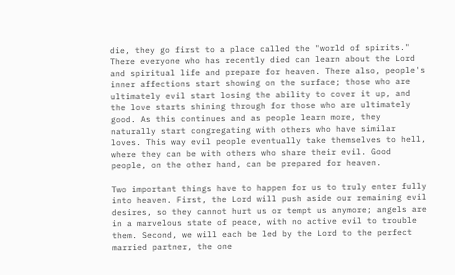die, they go first to a place called the "world of spirits." There everyone who has recently died can learn about the Lord and spiritual life and prepare for heaven. There also, people's inner affections start showing on the surface; those who are ultimately evil start losing the ability to cover it up, and the love starts shining through for those who are ultimately good. As this continues and as people learn more, they naturally start congregating with others who have similar loves. This way evil people eventually take themselves to hell, where they can be with others who share their evil. Good people, on the other hand, can be prepared for heaven.

Two important things have to happen for us to truly enter fully into heaven. First, the Lord will push aside our remaining evil desires, so they cannot hurt us or tempt us anymore; angels are in a marvelous state of peace, with no active evil to trouble them. Second, we will each be led by the Lord to the perfect married partner, the one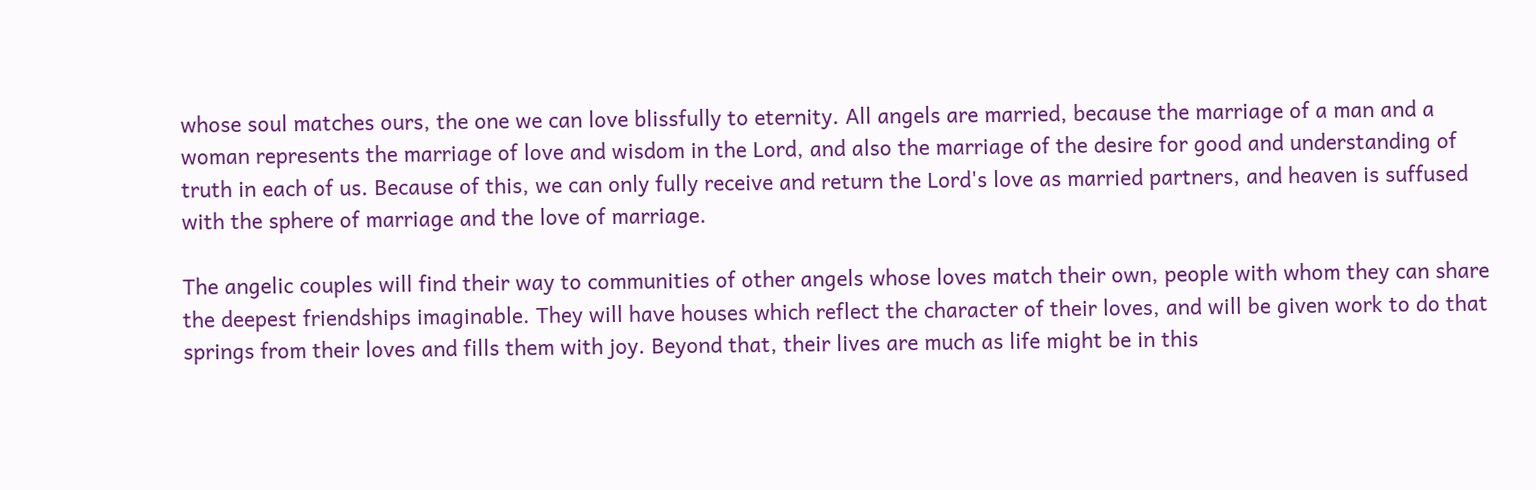whose soul matches ours, the one we can love blissfully to eternity. All angels are married, because the marriage of a man and a woman represents the marriage of love and wisdom in the Lord, and also the marriage of the desire for good and understanding of truth in each of us. Because of this, we can only fully receive and return the Lord's love as married partners, and heaven is suffused with the sphere of marriage and the love of marriage.

The angelic couples will find their way to communities of other angels whose loves match their own, people with whom they can share the deepest friendships imaginable. They will have houses which reflect the character of their loves, and will be given work to do that springs from their loves and fills them with joy. Beyond that, their lives are much as life might be in this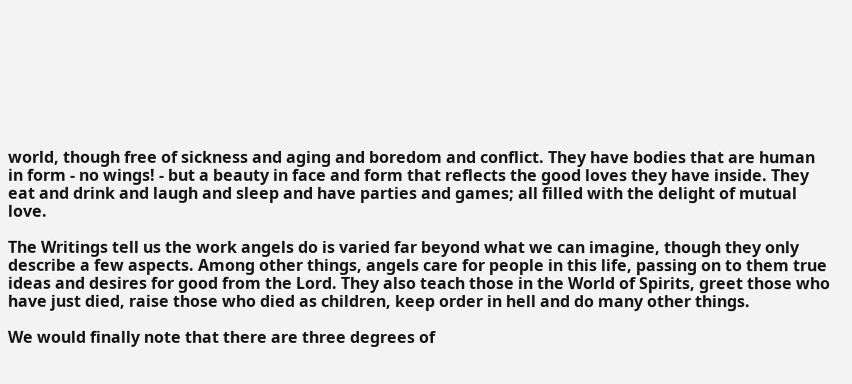world, though free of sickness and aging and boredom and conflict. They have bodies that are human in form - no wings! - but a beauty in face and form that reflects the good loves they have inside. They eat and drink and laugh and sleep and have parties and games; all filled with the delight of mutual love.

The Writings tell us the work angels do is varied far beyond what we can imagine, though they only describe a few aspects. Among other things, angels care for people in this life, passing on to them true ideas and desires for good from the Lord. They also teach those in the World of Spirits, greet those who have just died, raise those who died as children, keep order in hell and do many other things.

We would finally note that there are three degrees of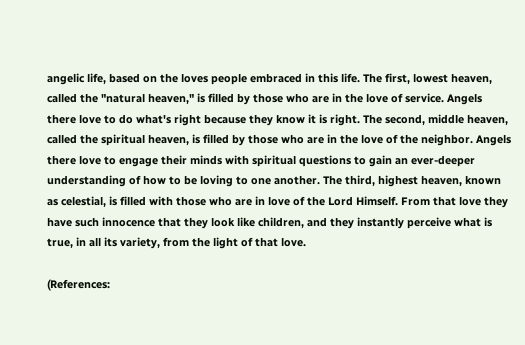angelic life, based on the loves people embraced in this life. The first, lowest heaven, called the "natural heaven," is filled by those who are in the love of service. Angels there love to do what's right because they know it is right. The second, middle heaven, called the spiritual heaven, is filled by those who are in the love of the neighbor. Angels there love to engage their minds with spiritual questions to gain an ever-deeper understanding of how to be loving to one another. The third, highest heaven, known as celestial, is filled with those who are in love of the Lord Himself. From that love they have such innocence that they look like children, and they instantly perceive what is true, in all its variety, from the light of that love.

(References: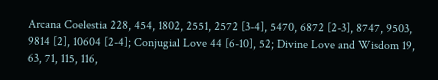Arcana Coelestia 228, 454, 1802, 2551, 2572 [3-4], 5470, 6872 [2-3], 8747, 9503, 9814 [2], 10604 [2-4]; Conjugial Love 44 [6-10], 52; Divine Love and Wisdom 19, 63, 71, 115, 116,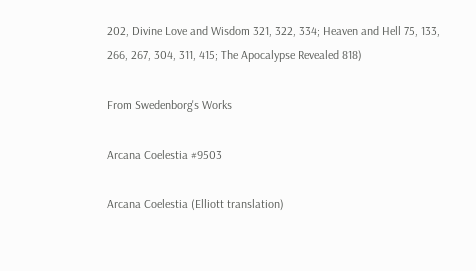202, Divine Love and Wisdom 321, 322, 334; Heaven and Hell 75, 133, 266, 267, 304, 311, 415; The Apocalypse Revealed 818)

From Swedenborg's Works

Arcana Coelestia #9503

Arcana Coelestia (Elliott translation)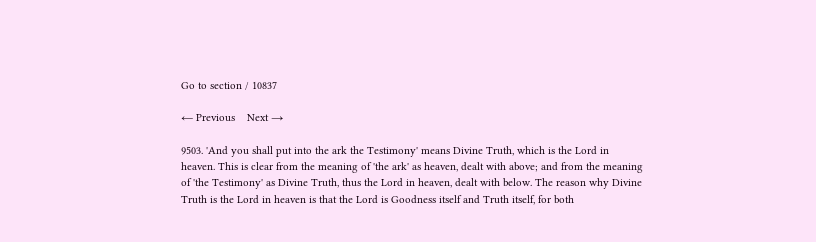Go to section / 10837

← Previous    Next →

9503. 'And you shall put into the ark the Testimony' means Divine Truth, which is the Lord in heaven. This is clear from the meaning of 'the ark' as heaven, dealt with above; and from the meaning of 'the Testimony' as Divine Truth, thus the Lord in heaven, dealt with below. The reason why Divine Truth is the Lord in heaven is that the Lord is Goodness itself and Truth itself, for both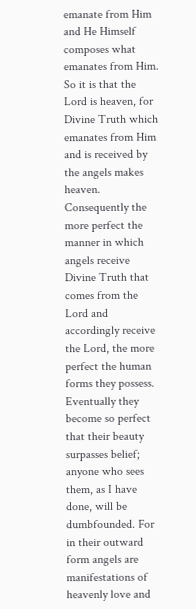emanate from Him and He Himself composes what emanates from Him. So it is that the Lord is heaven, for Divine Truth which emanates from Him and is received by the angels makes heaven. Consequently the more perfect the manner in which angels receive Divine Truth that comes from the Lord and accordingly receive the Lord, the more perfect the human forms they possess. Eventually they become so perfect that their beauty surpasses belief; anyone who sees them, as I have done, will be dumbfounded. For in their outward form angels are manifestations of heavenly love and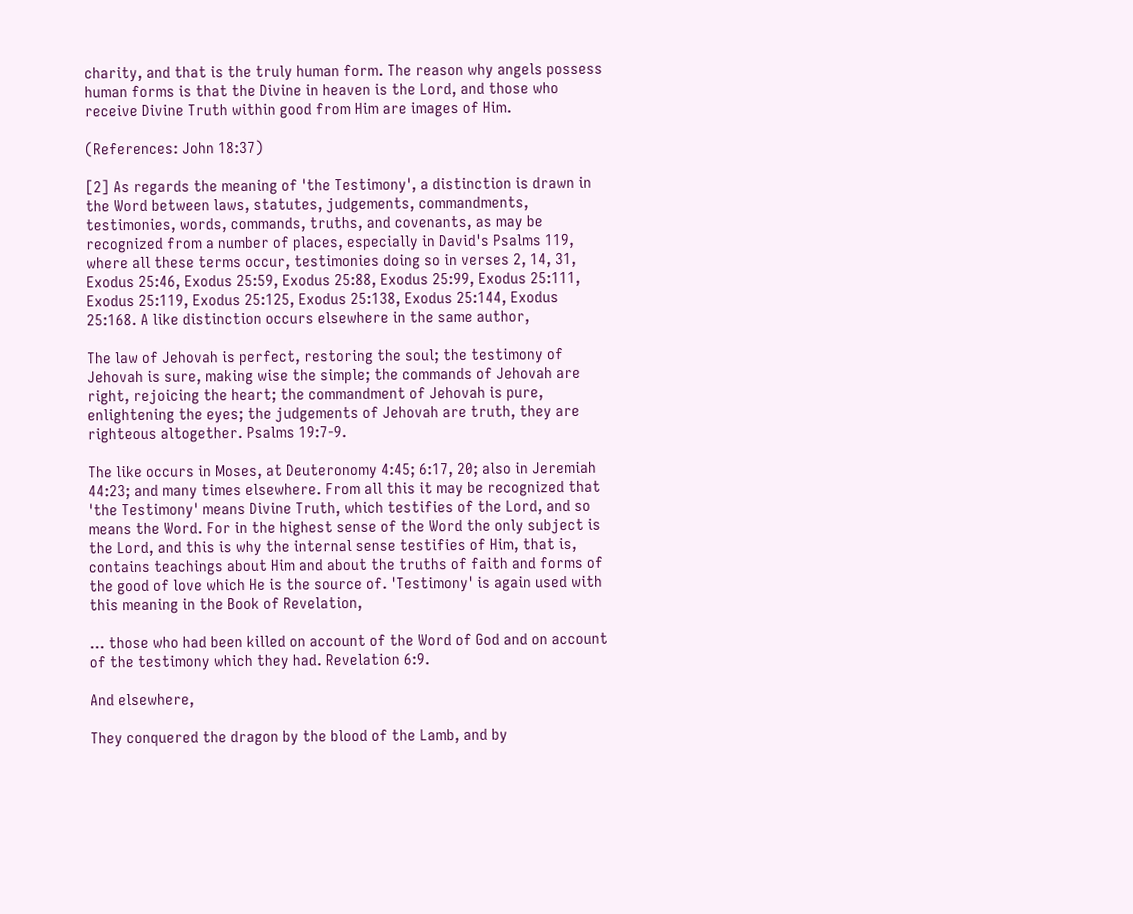charity, and that is the truly human form. The reason why angels possess human forms is that the Divine in heaven is the Lord, and those who receive Divine Truth within good from Him are images of Him.

(References: John 18:37)

[2] As regards the meaning of 'the Testimony', a distinction is drawn in the Word between laws, statutes, judgements, commandments, testimonies, words, commands, truths, and covenants, as may be recognized from a number of places, especially in David's Psalms 119, where all these terms occur, testimonies doing so in verses 2, 14, 31, Exodus 25:46, Exodus 25:59, Exodus 25:88, Exodus 25:99, Exodus 25:111, Exodus 25:119, Exodus 25:125, Exodus 25:138, Exodus 25:144, Exodus 25:168. A like distinction occurs elsewhere in the same author,

The law of Jehovah is perfect, restoring the soul; the testimony of Jehovah is sure, making wise the simple; the commands of Jehovah are right, rejoicing the heart; the commandment of Jehovah is pure, enlightening the eyes; the judgements of Jehovah are truth, they are righteous altogether. Psalms 19:7-9.

The like occurs in Moses, at Deuteronomy 4:45; 6:17, 20; also in Jeremiah 44:23; and many times elsewhere. From all this it may be recognized that 'the Testimony' means Divine Truth, which testifies of the Lord, and so means the Word. For in the highest sense of the Word the only subject is the Lord, and this is why the internal sense testifies of Him, that is, contains teachings about Him and about the truths of faith and forms of the good of love which He is the source of. 'Testimony' is again used with this meaning in the Book of Revelation,

... those who had been killed on account of the Word of God and on account of the testimony which they had. Revelation 6:9.

And elsewhere,

They conquered the dragon by the blood of the Lamb, and by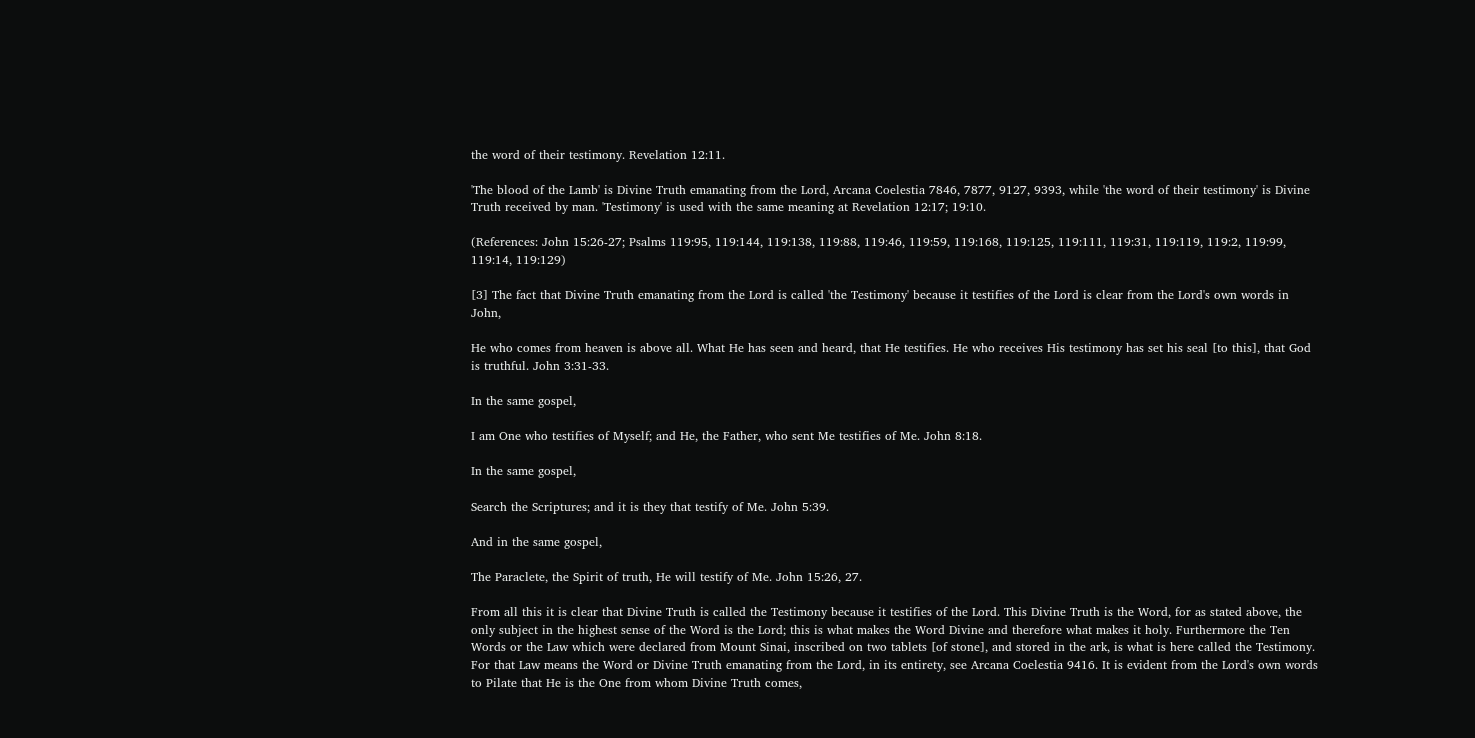the word of their testimony. Revelation 12:11.

'The blood of the Lamb' is Divine Truth emanating from the Lord, Arcana Coelestia 7846, 7877, 9127, 9393, while 'the word of their testimony' is Divine Truth received by man. 'Testimony' is used with the same meaning at Revelation 12:17; 19:10.

(References: John 15:26-27; Psalms 119:95, 119:144, 119:138, 119:88, 119:46, 119:59, 119:168, 119:125, 119:111, 119:31, 119:119, 119:2, 119:99, 119:14, 119:129)

[3] The fact that Divine Truth emanating from the Lord is called 'the Testimony' because it testifies of the Lord is clear from the Lord's own words in John,

He who comes from heaven is above all. What He has seen and heard, that He testifies. He who receives His testimony has set his seal [to this], that God is truthful. John 3:31-33.

In the same gospel,

I am One who testifies of Myself; and He, the Father, who sent Me testifies of Me. John 8:18.

In the same gospel,

Search the Scriptures; and it is they that testify of Me. John 5:39.

And in the same gospel,

The Paraclete, the Spirit of truth, He will testify of Me. John 15:26, 27.

From all this it is clear that Divine Truth is called the Testimony because it testifies of the Lord. This Divine Truth is the Word, for as stated above, the only subject in the highest sense of the Word is the Lord; this is what makes the Word Divine and therefore what makes it holy. Furthermore the Ten Words or the Law which were declared from Mount Sinai, inscribed on two tablets [of stone], and stored in the ark, is what is here called the Testimony. For that Law means the Word or Divine Truth emanating from the Lord, in its entirety, see Arcana Coelestia 9416. It is evident from the Lord's own words to Pilate that He is the One from whom Divine Truth comes,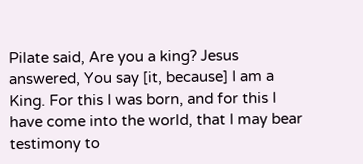Pilate said, Are you a king? Jesus answered, You say [it, because] I am a King. For this I was born, and for this I have come into the world, that I may bear testimony to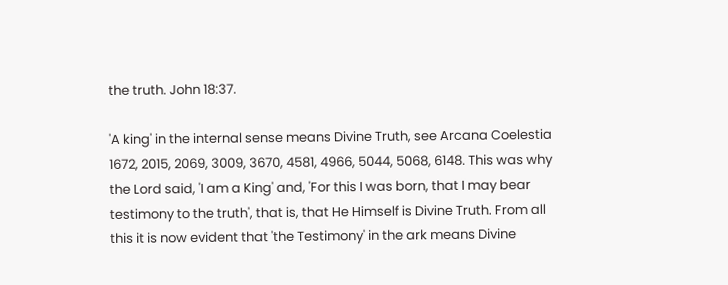the truth. John 18:37.

'A king' in the internal sense means Divine Truth, see Arcana Coelestia 1672, 2015, 2069, 3009, 3670, 4581, 4966, 5044, 5068, 6148. This was why the Lord said, 'I am a King' and, 'For this I was born, that I may bear testimony to the truth', that is, that He Himself is Divine Truth. From all this it is now evident that 'the Testimony' in the ark means Divine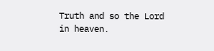Truth and so the Lord in heaven.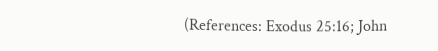(References: Exodus 25:16; John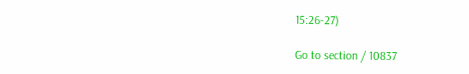15:26-27)

Go to section / 10837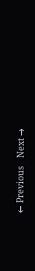← Previous    Next →